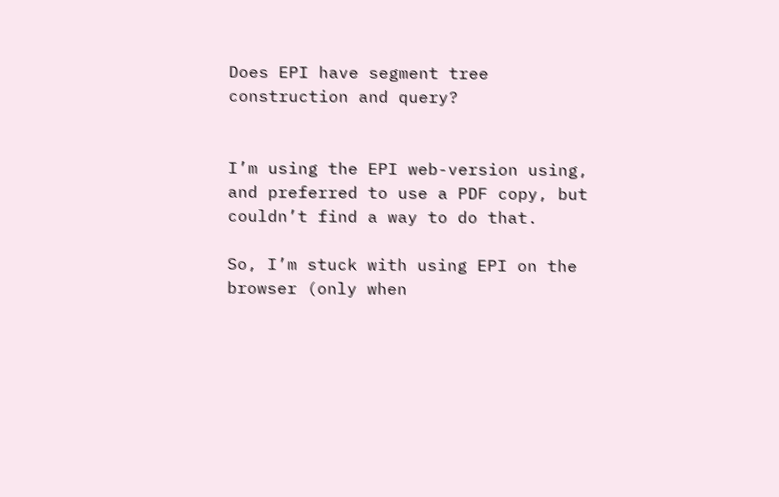Does EPI have segment tree construction and query?


I’m using the EPI web-version using, and preferred to use a PDF copy, but couldn’t find a way to do that.

So, I’m stuck with using EPI on the browser (only when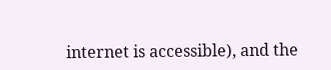internet is accessible), and the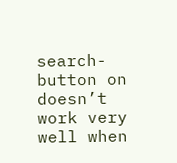search-button on doesn’t work very well when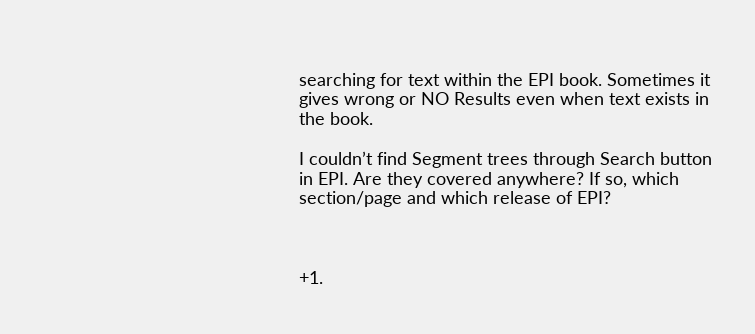searching for text within the EPI book. Sometimes it gives wrong or NO Results even when text exists in the book.

I couldn’t find Segment trees through Search button in EPI. Are they covered anywhere? If so, which section/page and which release of EPI?



+1.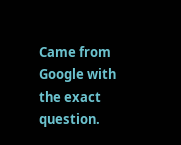Came from Google with the exact question.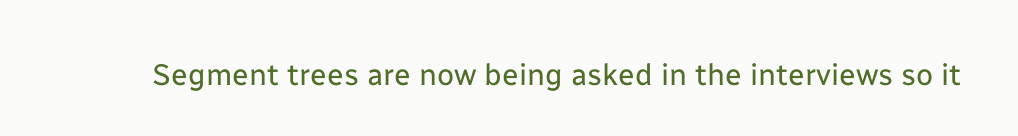Segment trees are now being asked in the interviews so it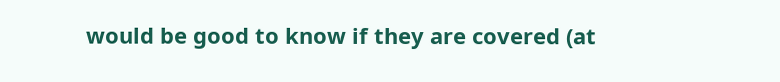would be good to know if they are covered (at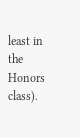least in the Honors class).